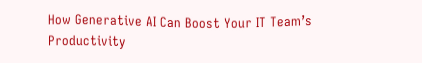How Generative AI Can Boost Your IT Team’s Productivity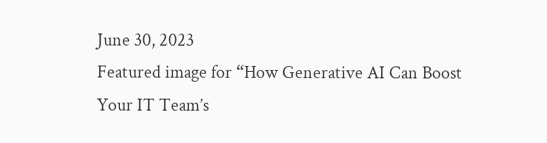June 30, 2023
Featured image for “How Generative AI Can Boost Your IT Team’s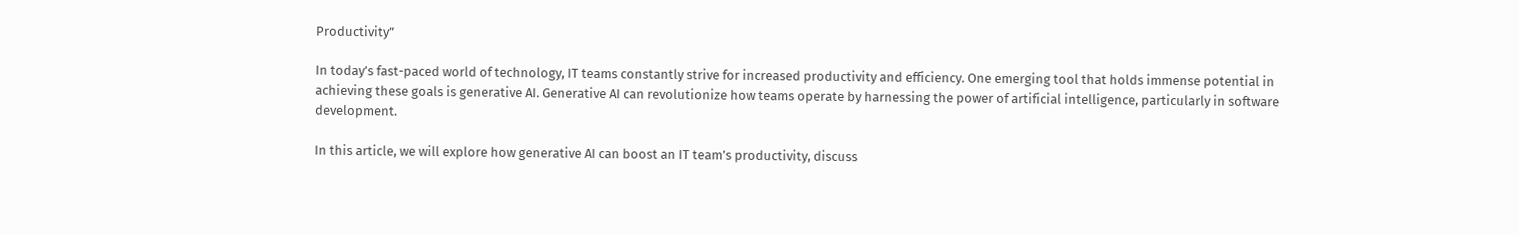Productivity”

In today’s fast-paced world of technology, IT teams constantly strive for increased productivity and efficiency. One emerging tool that holds immense potential in achieving these goals is generative AI. Generative AI can revolutionize how teams operate by harnessing the power of artificial intelligence, particularly in software development.

In this article, we will explore how generative AI can boost an IT team’s productivity, discuss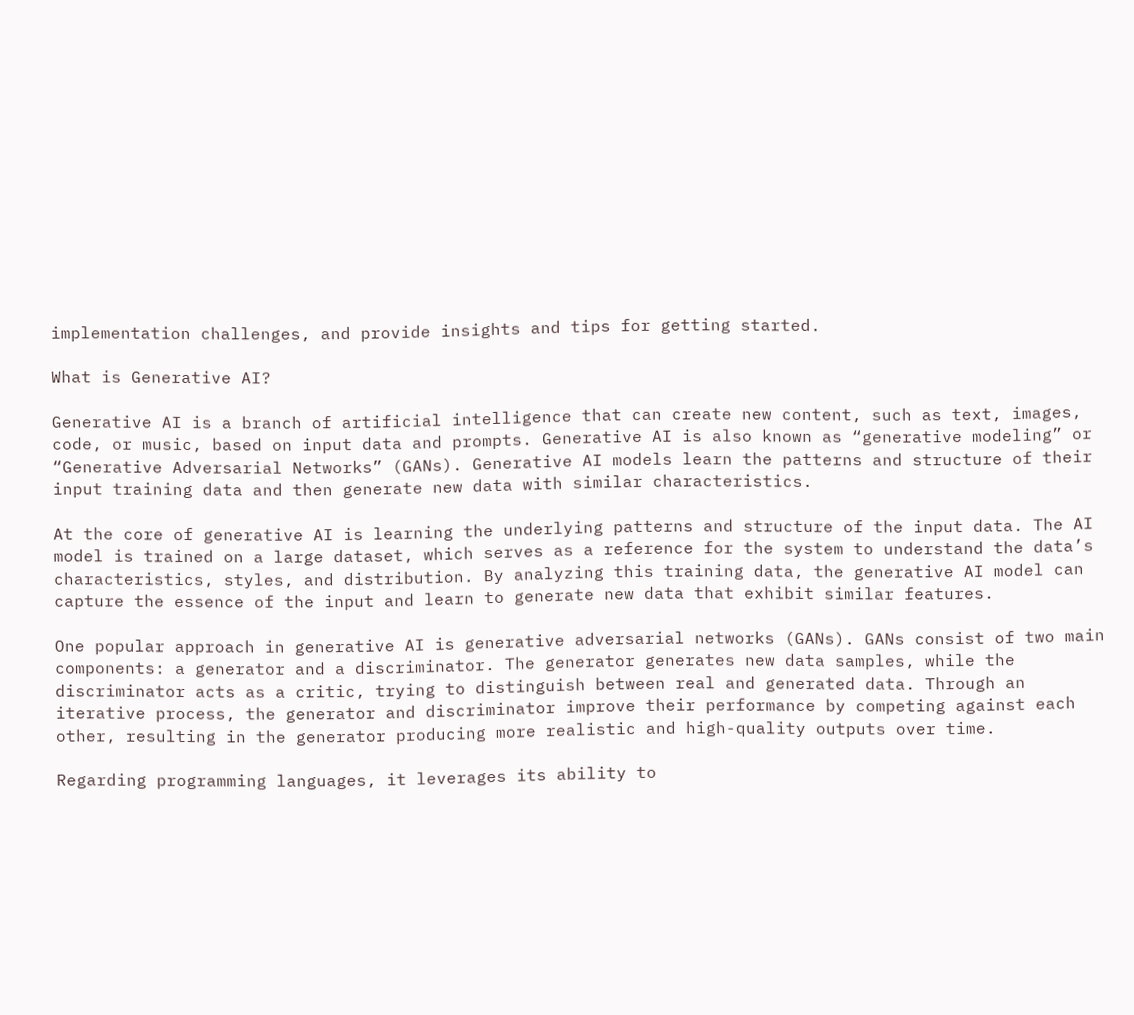implementation challenges, and provide insights and tips for getting started.

What is Generative AI?

Generative AI is a branch of artificial intelligence that can create new content, such as text, images, code, or music, based on input data and prompts. Generative AI is also known as “generative modeling” or “Generative Adversarial Networks” (GANs). Generative AI models learn the patterns and structure of their input training data and then generate new data with similar characteristics.

At the core of generative AI is learning the underlying patterns and structure of the input data. The AI model is trained on a large dataset, which serves as a reference for the system to understand the data’s characteristics, styles, and distribution. By analyzing this training data, the generative AI model can capture the essence of the input and learn to generate new data that exhibit similar features.

One popular approach in generative AI is generative adversarial networks (GANs). GANs consist of two main components: a generator and a discriminator. The generator generates new data samples, while the discriminator acts as a critic, trying to distinguish between real and generated data. Through an iterative process, the generator and discriminator improve their performance by competing against each other, resulting in the generator producing more realistic and high-quality outputs over time.

Regarding programming languages, it leverages its ability to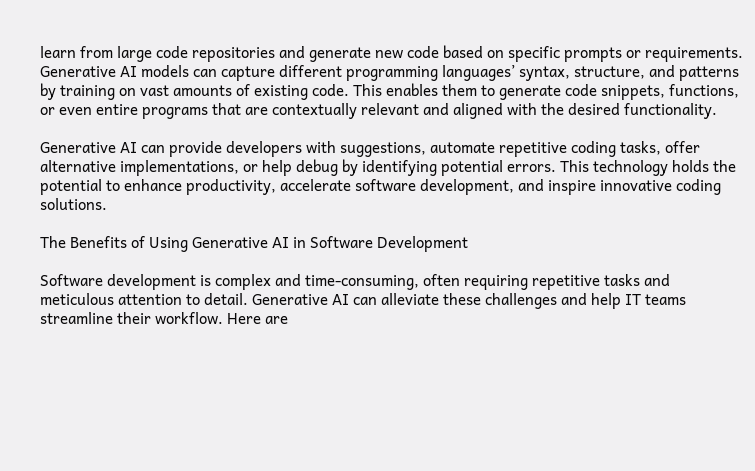learn from large code repositories and generate new code based on specific prompts or requirements. Generative AI models can capture different programming languages’ syntax, structure, and patterns by training on vast amounts of existing code. This enables them to generate code snippets, functions, or even entire programs that are contextually relevant and aligned with the desired functionality.

Generative AI can provide developers with suggestions, automate repetitive coding tasks, offer alternative implementations, or help debug by identifying potential errors. This technology holds the potential to enhance productivity, accelerate software development, and inspire innovative coding solutions.

The Benefits of Using Generative AI in Software Development

Software development is complex and time-consuming, often requiring repetitive tasks and meticulous attention to detail. Generative AI can alleviate these challenges and help IT teams streamline their workflow. Here are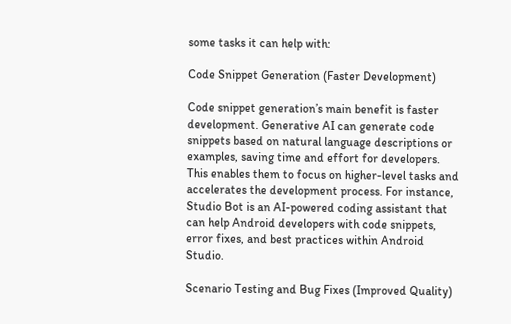some tasks it can help with:

Code Snippet Generation (Faster Development)

Code snippet generation’s main benefit is faster development. Generative AI can generate code snippets based on natural language descriptions or examples, saving time and effort for developers. This enables them to focus on higher-level tasks and accelerates the development process. For instance, Studio Bot is an AI-powered coding assistant that can help Android developers with code snippets, error fixes, and best practices within Android Studio.

Scenario Testing and Bug Fixes (Improved Quality)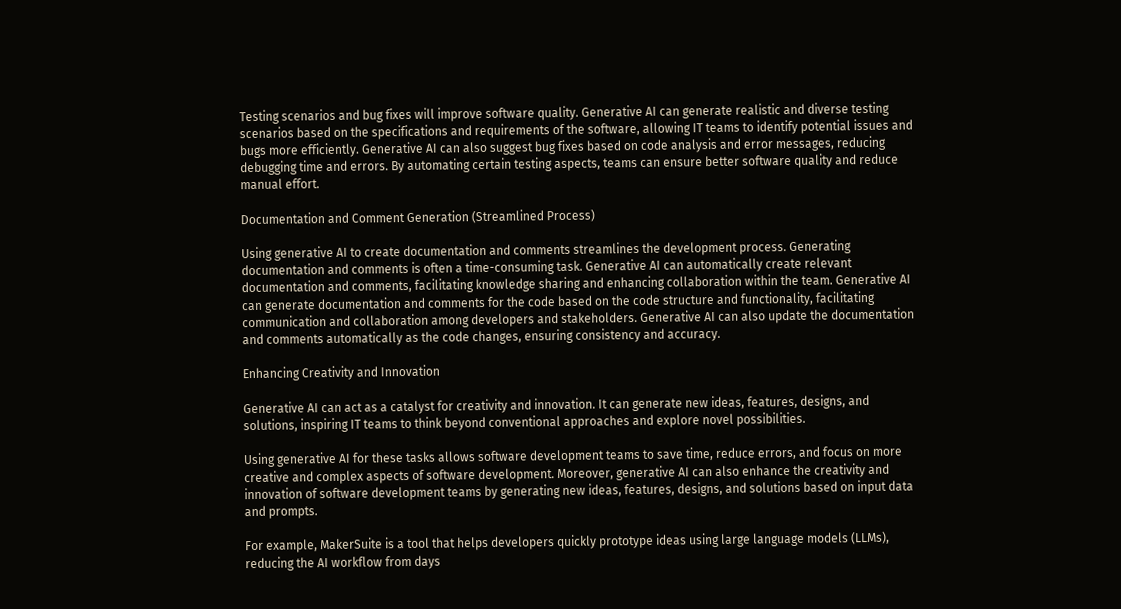Testing scenarios and bug fixes will improve software quality. Generative AI can generate realistic and diverse testing scenarios based on the specifications and requirements of the software, allowing IT teams to identify potential issues and bugs more efficiently. Generative AI can also suggest bug fixes based on code analysis and error messages, reducing debugging time and errors. By automating certain testing aspects, teams can ensure better software quality and reduce manual effort.

Documentation and Comment Generation (Streamlined Process)

Using generative AI to create documentation and comments streamlines the development process. Generating documentation and comments is often a time-consuming task. Generative AI can automatically create relevant documentation and comments, facilitating knowledge sharing and enhancing collaboration within the team. Generative AI can generate documentation and comments for the code based on the code structure and functionality, facilitating communication and collaboration among developers and stakeholders. Generative AI can also update the documentation and comments automatically as the code changes, ensuring consistency and accuracy.

Enhancing Creativity and Innovation

Generative AI can act as a catalyst for creativity and innovation. It can generate new ideas, features, designs, and solutions, inspiring IT teams to think beyond conventional approaches and explore novel possibilities.

Using generative AI for these tasks allows software development teams to save time, reduce errors, and focus on more creative and complex aspects of software development. Moreover, generative AI can also enhance the creativity and innovation of software development teams by generating new ideas, features, designs, and solutions based on input data and prompts.

For example, MakerSuite is a tool that helps developers quickly prototype ideas using large language models (LLMs), reducing the AI workflow from days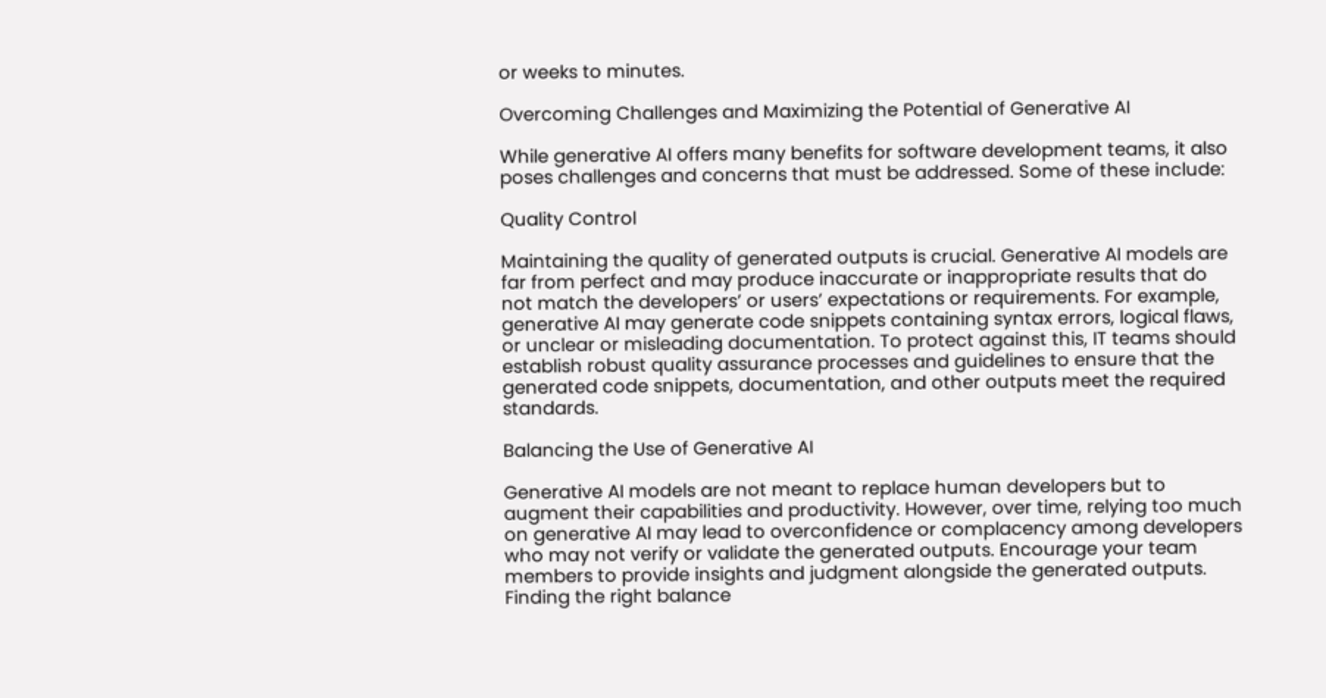or weeks to minutes.

Overcoming Challenges and Maximizing the Potential of Generative AI

While generative AI offers many benefits for software development teams, it also poses challenges and concerns that must be addressed. Some of these include:

Quality Control

Maintaining the quality of generated outputs is crucial. Generative AI models are far from perfect and may produce inaccurate or inappropriate results that do not match the developers’ or users’ expectations or requirements. For example, generative AI may generate code snippets containing syntax errors, logical flaws, or unclear or misleading documentation. To protect against this, IT teams should establish robust quality assurance processes and guidelines to ensure that the generated code snippets, documentation, and other outputs meet the required standards.

Balancing the Use of Generative AI

Generative AI models are not meant to replace human developers but to augment their capabilities and productivity. However, over time, relying too much on generative AI may lead to overconfidence or complacency among developers who may not verify or validate the generated outputs. Encourage your team members to provide insights and judgment alongside the generated outputs. Finding the right balance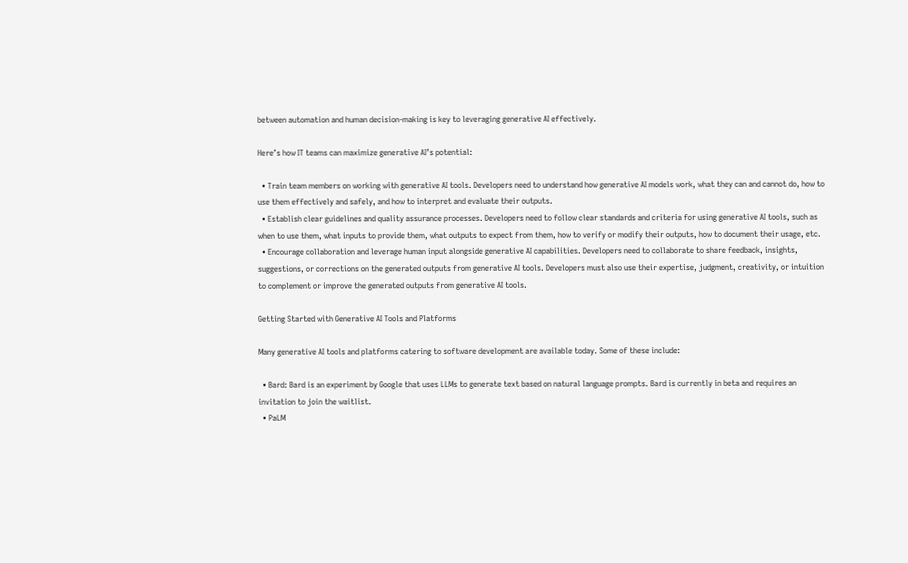between automation and human decision-making is key to leveraging generative AI effectively.

Here’s how IT teams can maximize generative AI’s potential:

  • Train team members on working with generative AI tools. Developers need to understand how generative AI models work, what they can and cannot do, how to use them effectively and safely, and how to interpret and evaluate their outputs.
  • Establish clear guidelines and quality assurance processes. Developers need to follow clear standards and criteria for using generative AI tools, such as when to use them, what inputs to provide them, what outputs to expect from them, how to verify or modify their outputs, how to document their usage, etc.
  • Encourage collaboration and leverage human input alongside generative AI capabilities. Developers need to collaborate to share feedback, insights, suggestions, or corrections on the generated outputs from generative AI tools. Developers must also use their expertise, judgment, creativity, or intuition to complement or improve the generated outputs from generative AI tools.

Getting Started with Generative AI Tools and Platforms

Many generative AI tools and platforms catering to software development are available today. Some of these include:

  • Bard: Bard is an experiment by Google that uses LLMs to generate text based on natural language prompts. Bard is currently in beta and requires an invitation to join the waitlist.
  • PaLM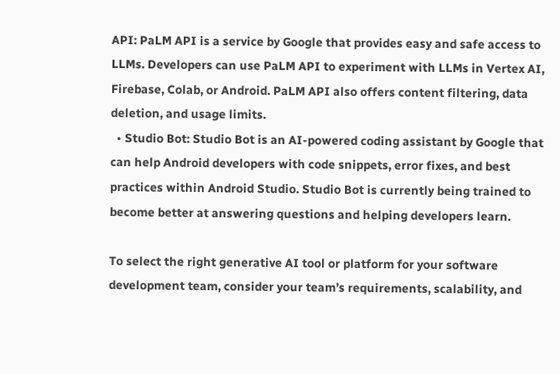API: PaLM API is a service by Google that provides easy and safe access to LLMs. Developers can use PaLM API to experiment with LLMs in Vertex AI, Firebase, Colab, or Android. PaLM API also offers content filtering, data deletion, and usage limits.
  • Studio Bot: Studio Bot is an AI-powered coding assistant by Google that can help Android developers with code snippets, error fixes, and best practices within Android Studio. Studio Bot is currently being trained to become better at answering questions and helping developers learn.

To select the right generative AI tool or platform for your software development team, consider your team’s requirements, scalability, and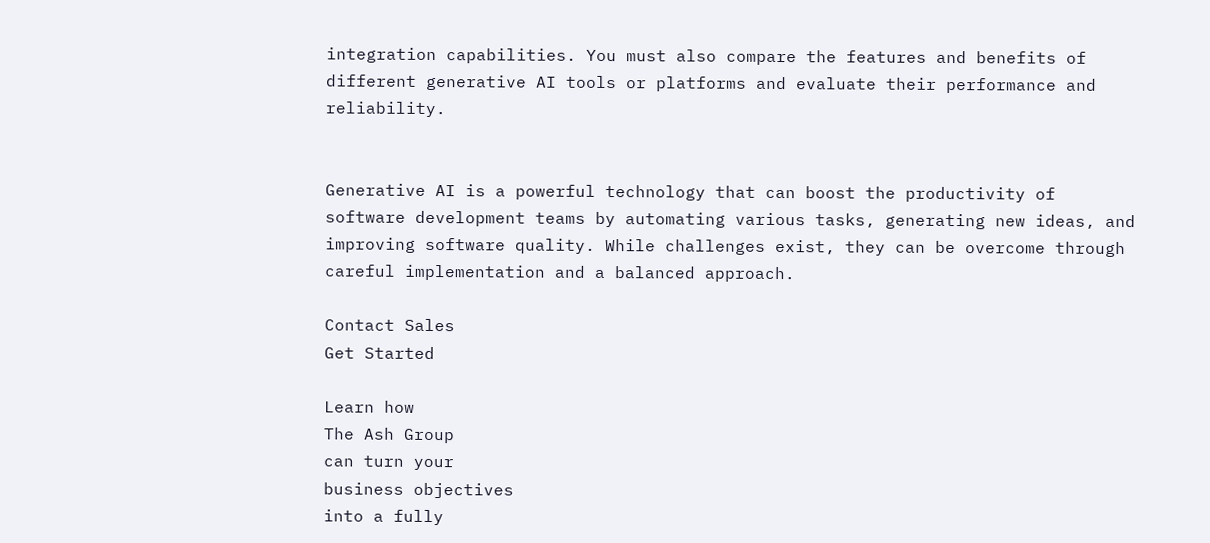integration capabilities. You must also compare the features and benefits of different generative AI tools or platforms and evaluate their performance and reliability.


Generative AI is a powerful technology that can boost the productivity of software development teams by automating various tasks, generating new ideas, and improving software quality. While challenges exist, they can be overcome through careful implementation and a balanced approach.

Contact Sales
Get Started

Learn how
The Ash Group
can turn your
business objectives
into a fully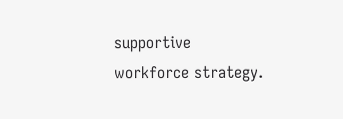supportive
workforce strategy.